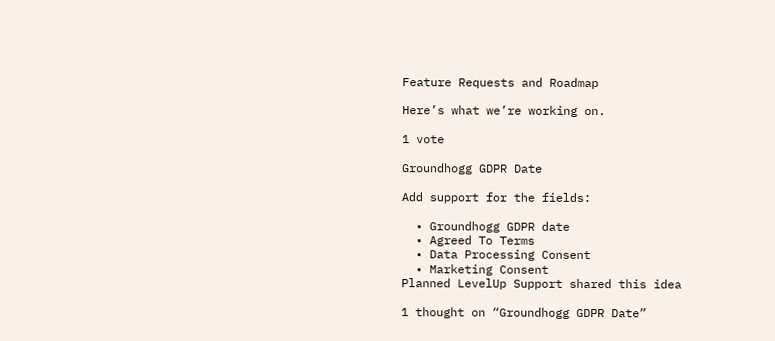Feature Requests and Roadmap

Here’s what we’re working on.

1 vote

Groundhogg GDPR Date

Add support for the fields:

  • Groundhogg GDPR date
  • Agreed To Terms
  • Data Processing Consent
  • Marketing Consent
Planned LevelUp Support shared this idea

1 thought on “Groundhogg GDPR Date”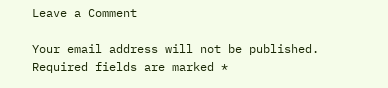Leave a Comment

Your email address will not be published. Required fields are marked *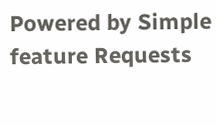Powered by Simple feature Requests